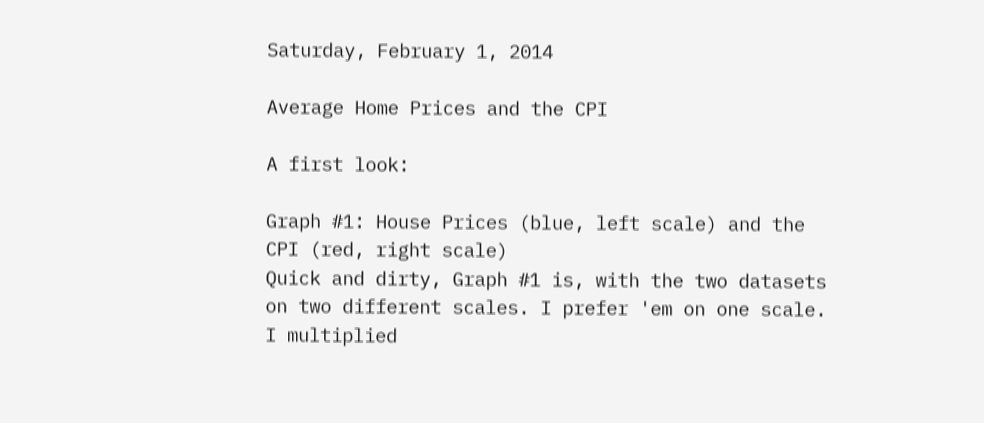Saturday, February 1, 2014

Average Home Prices and the CPI

A first look:

Graph #1: House Prices (blue, left scale) and the CPI (red, right scale)
Quick and dirty, Graph #1 is, with the two datasets on two different scales. I prefer 'em on one scale. I multiplied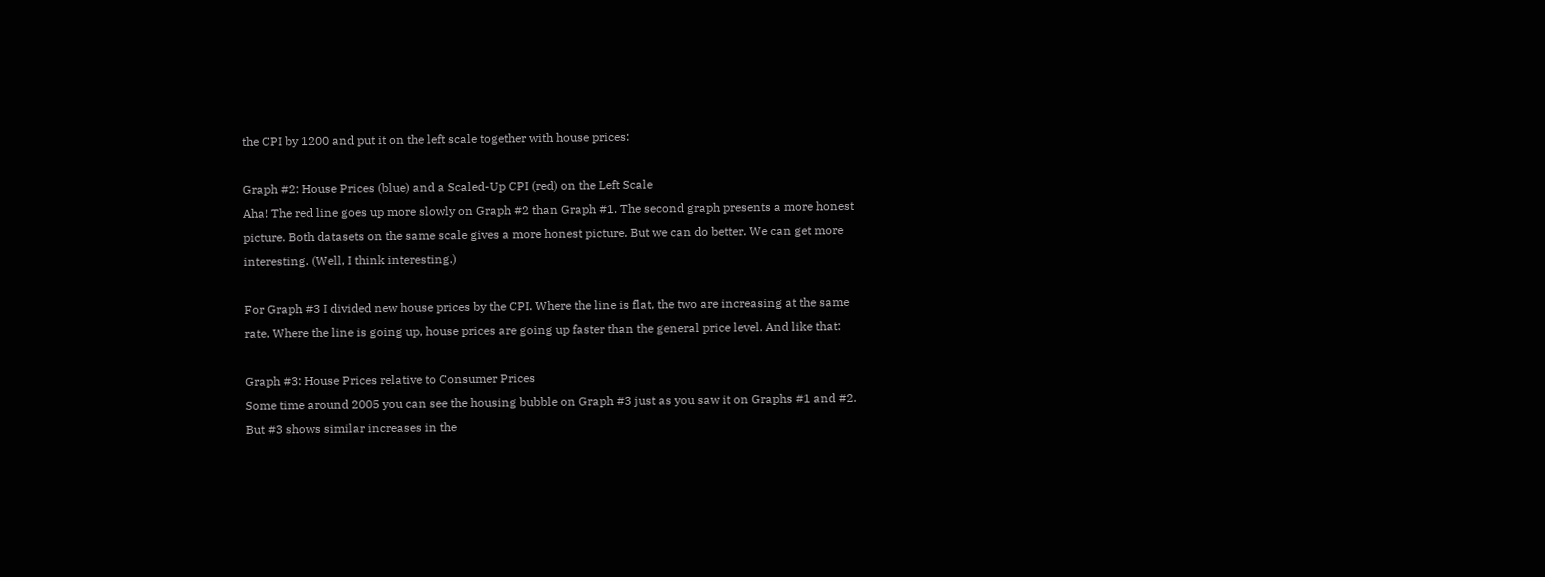the CPI by 1200 and put it on the left scale together with house prices:

Graph #2: House Prices (blue) and a Scaled-Up CPI (red) on the Left Scale
Aha! The red line goes up more slowly on Graph #2 than Graph #1. The second graph presents a more honest picture. Both datasets on the same scale gives a more honest picture. But we can do better. We can get more interesting. (Well, I think interesting.)

For Graph #3 I divided new house prices by the CPI. Where the line is flat, the two are increasing at the same rate. Where the line is going up, house prices are going up faster than the general price level. And like that:

Graph #3: House Prices relative to Consumer Prices
Some time around 2005 you can see the housing bubble on Graph #3 just as you saw it on Graphs #1 and #2. But #3 shows similar increases in the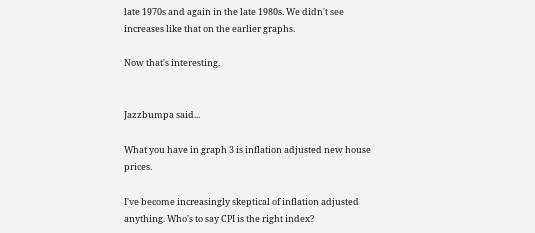late 1970s and again in the late 1980s. We didn't see increases like that on the earlier graphs.

Now that's interesting.


Jazzbumpa said...

What you have in graph 3 is inflation adjusted new house prices.

I've become increasingly skeptical of inflation adjusted anything. Who's to say CPI is the right index?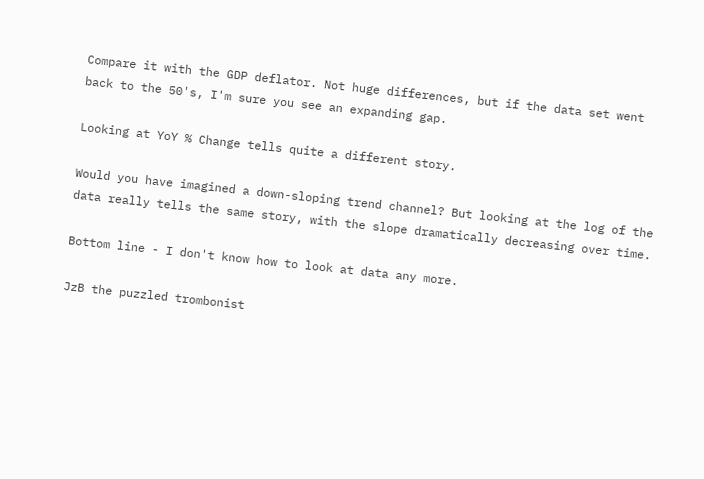Compare it with the GDP deflator. Not huge differences, but if the data set went back to the 50's, I'm sure you see an expanding gap.

Looking at YoY % Change tells quite a different story.

Would you have imagined a down-sloping trend channel? But looking at the log of the data really tells the same story, with the slope dramatically decreasing over time.

Bottom line - I don't know how to look at data any more.

JzB the puzzled trombonist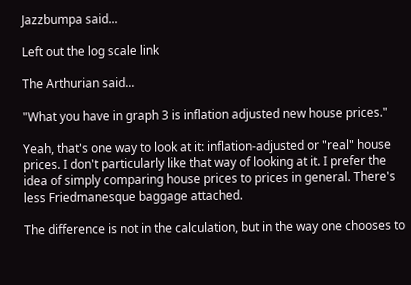Jazzbumpa said...

Left out the log scale link

The Arthurian said...

"What you have in graph 3 is inflation adjusted new house prices."

Yeah, that's one way to look at it: inflation-adjusted or "real" house prices. I don't particularly like that way of looking at it. I prefer the idea of simply comparing house prices to prices in general. There's less Friedmanesque baggage attached.

The difference is not in the calculation, but in the way one chooses to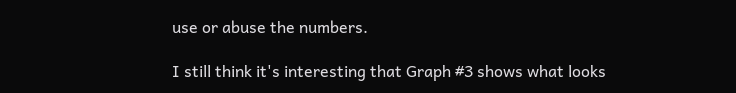use or abuse the numbers.

I still think it's interesting that Graph #3 shows what looks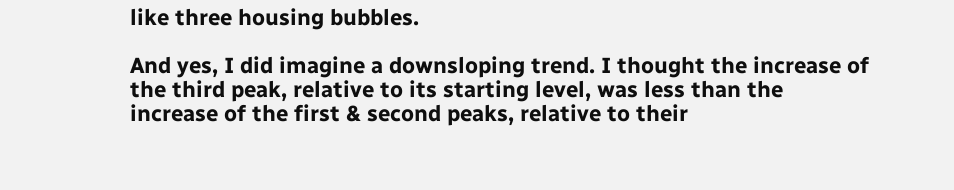like three housing bubbles.

And yes, I did imagine a downsloping trend. I thought the increase of the third peak, relative to its starting level, was less than the increase of the first & second peaks, relative to their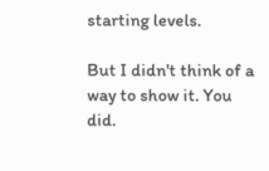starting levels.

But I didn't think of a way to show it. You did.